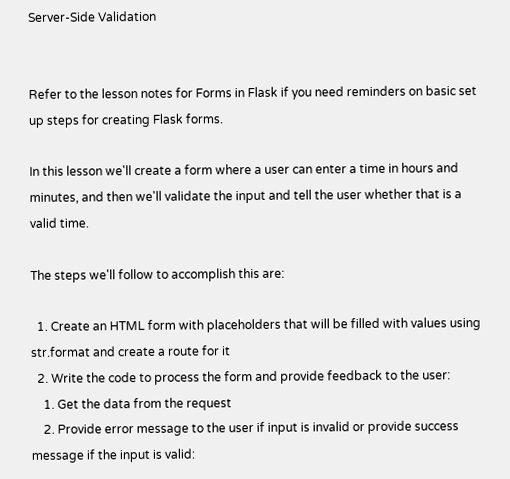Server-Side Validation


Refer to the lesson notes for Forms in Flask if you need reminders on basic set up steps for creating Flask forms.

In this lesson we'll create a form where a user can enter a time in hours and minutes, and then we'll validate the input and tell the user whether that is a valid time.

The steps we'll follow to accomplish this are:

  1. Create an HTML form with placeholders that will be filled with values using str.format and create a route for it
  2. Write the code to process the form and provide feedback to the user:
    1. Get the data from the request
    2. Provide error message to the user if input is invalid or provide success message if the input is valid: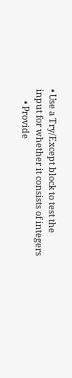• Use a Try/Except block to test the input for whether it consists of integers
      • Provide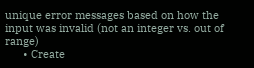unique error messages based on how the input was invalid (not an integer vs. out of range)
      • Create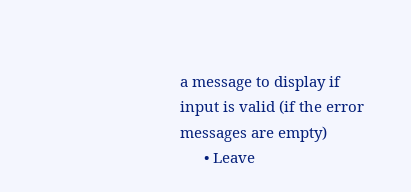a message to display if input is valid (if the error messages are empty)
      • Leave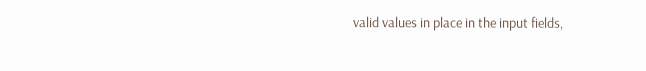valid values in place in the input fields,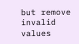but remove invalid values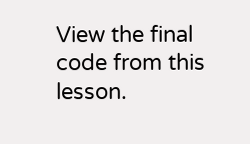View the final code from this lesson.